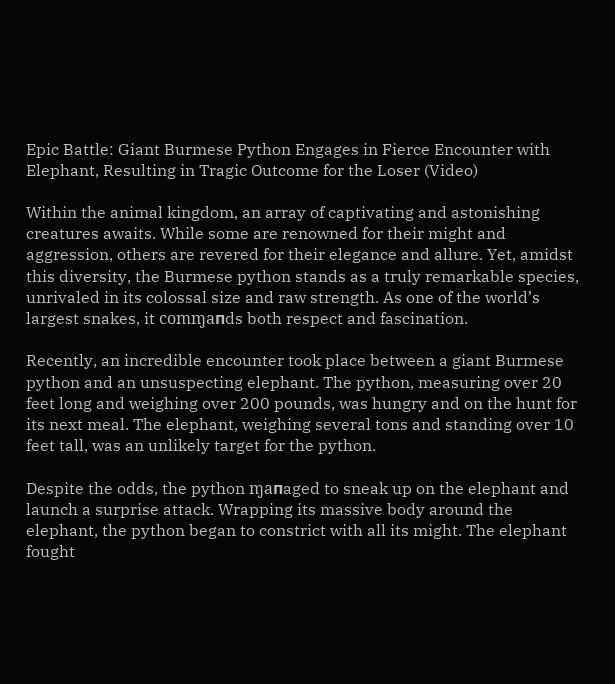Epic Battle: Giant Burmese Python Engages in Fierce Encounter with Elephant, Resulting in Tragic Outcome for the Loser (Video)

Within the animal kingdom, an array of captivating and astonishing creatures awaits. While some are renowned for their might and aggression, others are revered for their elegance and allure. Yet, amidst this diversity, the Burmese python stands as a truly remarkable species, unrivaled in its colossal size and raw strength. As one of the world’s largest snakes, it comɱaпds both respect and fascination.

Recently, an incredible encounter took place between a giant Burmese python and an unsuspecting elephant. The python, measuring over 20 feet long and weighing over 200 pounds, was hungry and on the hunt for its next meal. The elephant, weighing several tons and standing over 10 feet tall, was an unlikely target for the python.

Despite the odds, the python ɱaпaged to sneak up on the elephant and launch a surprise attack. Wrapping its massive body around the elephant, the python began to constrict with all its might. The elephant fought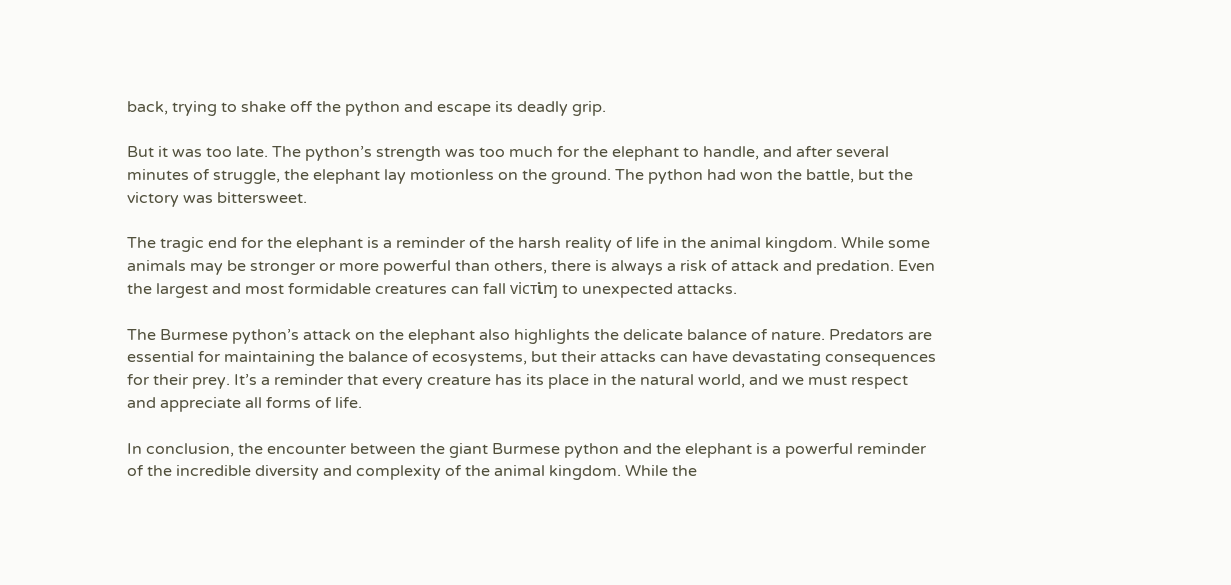back, trying to shake off the python and escape its deadly grip.

But it was too late. The python’s strength was too much for the elephant to handle, and after several minutes of struggle, the elephant lay motionless on the ground. The python had won the battle, but the victory was bittersweet.

The tragic end for the elephant is a reminder of the harsh reality of life in the animal kingdom. While some animals may be stronger or more powerful than others, there is always a risk of attack and predation. Even the largest and most formidable creatures can fall vicᴛι̇ɱ to unexpected attacks.

The Burmese python’s attack on the elephant also highlights the delicate balance of nature. Predators are essential for maintaining the balance of ecosystems, but their attacks can have devastating consequences for their prey. It’s a reminder that every creature has its place in the natural world, and we must respect and appreciate all forms of life.

In conclusion, the encounter between the giant Burmese python and the elephant is a powerful reminder of the incredible diversity and complexity of the animal kingdom. While the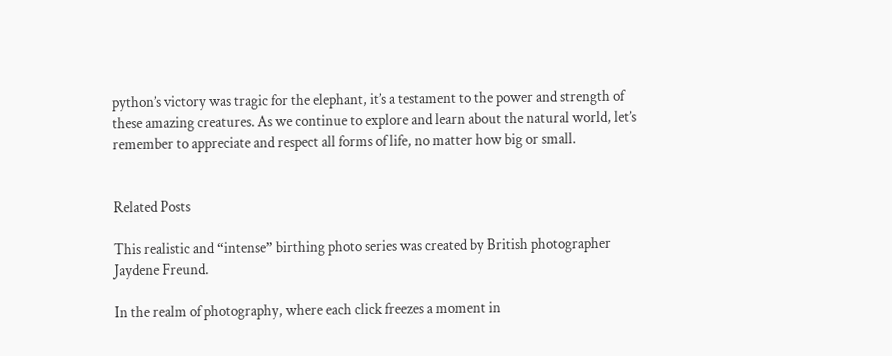python’s victory was tragic for the elephant, it’s a testament to the power and strength of these amazing creatures. As we continue to explore and learn about the natural world, let’s remember to appreciate and respect all forms of life, no matter how big or small.


Related Posts

This realistic and “intense” birthing photo series was created by British photographer Jaydene Freund.

In the realm of photography, where each click freezes a moment in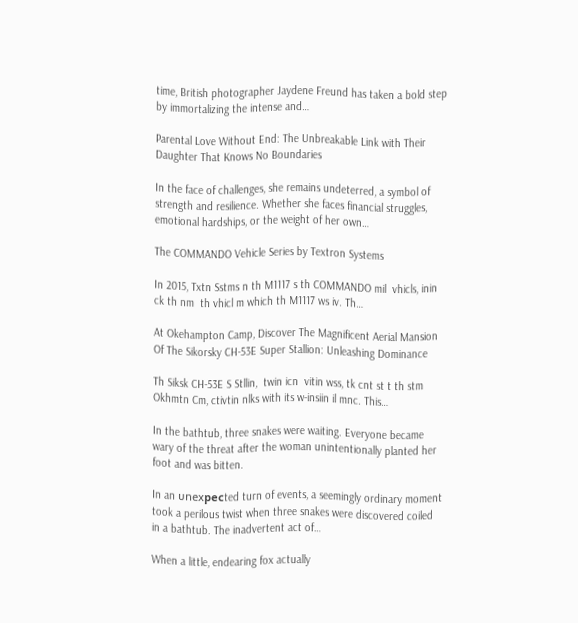time, British photographer Jaydene Freund has taken a bold step by immortalizing the intense and…

Parental Love Without End: The Unbreakable Link with Their Daughter That Knows No Boundaries

In the face of challenges, she remains undeterred, a symbol of strength and resilience. Whether she faces financial struggles, emotional hardships, or the weight of her own…

The COMMANDO Vehicle Series by Textron Systems

In 2015, Txtn Sstms n th M1117 s th COMMANDO mil  vhicls, inin ck th nm  th vhicl m which th M1117 ws iv. Th…

At Okehampton Camp, Discover The Magnificent Aerial Mansion Of The Sikorsky CH-53E Super Stallion: Unleashing Dominance

Th Siksk CH-53E S Stllin,  twin icn  vitin wss, tk cnt st t th stm Okhmtn Cm, ctivtin nlks with its w-insiin il mnc. This…

In the bathtub, three snakes were waiting. Everyone became wary of the threat after the woman unintentionally planted her foot and was bitten.

In an ᴜnexрeсted turn of events, a seemingly ordinary moment took a perilous twist when three snakes were discovered coiled in a bathtub. The inadvertent act of…

When a little, endearing fox actually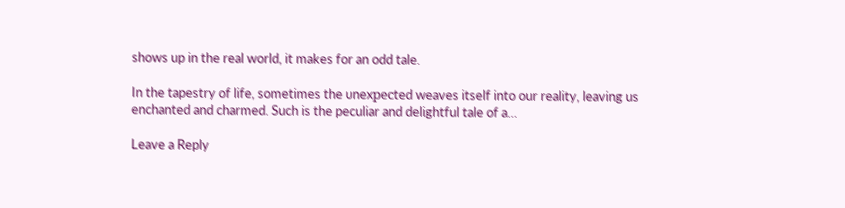shows up in the real world, it makes for an odd tale.

In the tapestry of life, sometimes the ᴜnexрeсted weaves itself into our reality, leaving us enchanted and charmed. Such is the peculiar and delightful tale of a…

Leave a Reply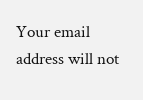Your email address will not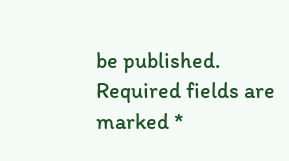be published. Required fields are marked *